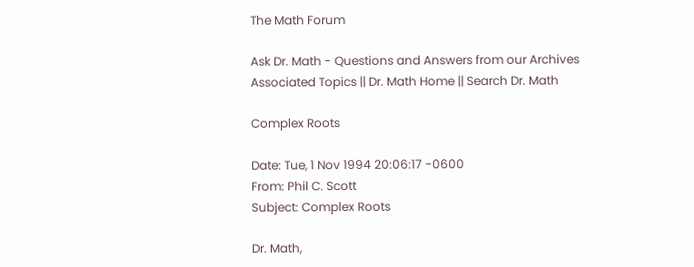The Math Forum

Ask Dr. Math - Questions and Answers from our Archives
Associated Topics || Dr. Math Home || Search Dr. Math

Complex Roots

Date: Tue, 1 Nov 1994 20:06:17 -0600
From: Phil C. Scott
Subject: Complex Roots

Dr. Math,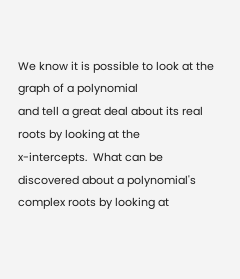We know it is possible to look at the graph of a polynomial
and tell a great deal about its real roots by looking at the
x-intercepts.  What can be discovered about a polynomial's
complex roots by looking at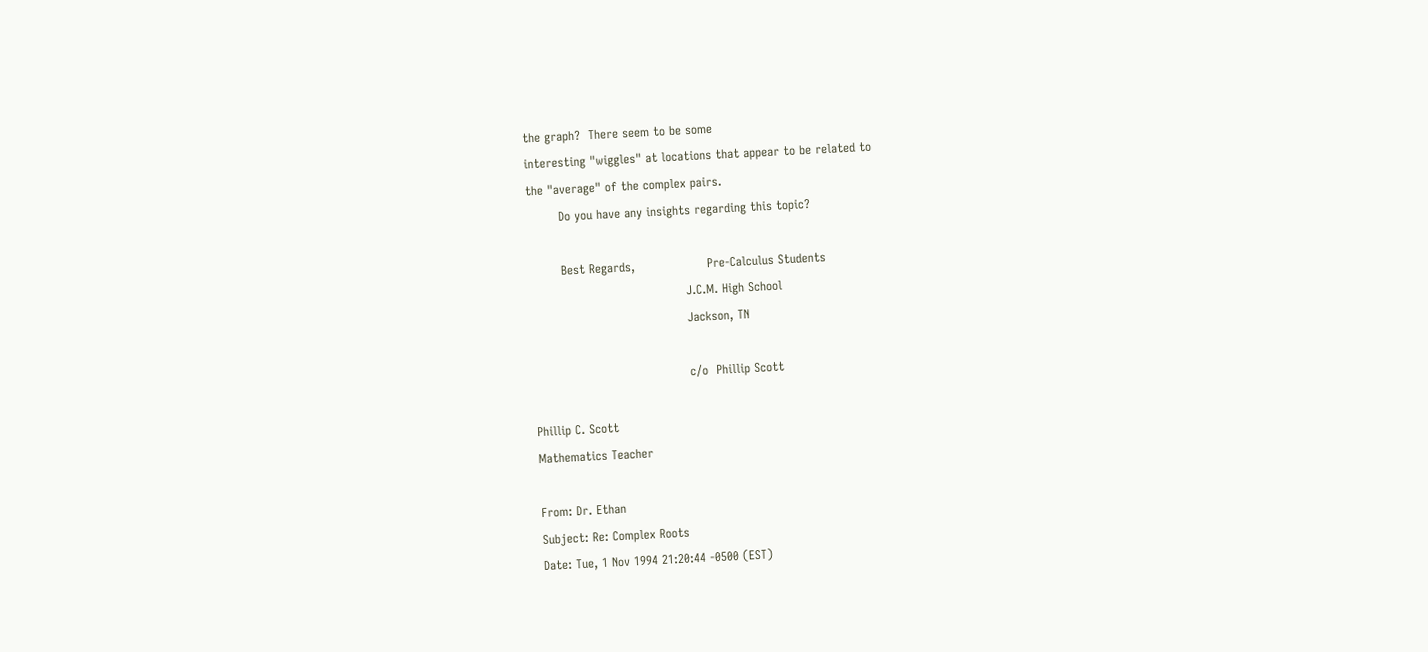the graph?  There seem to be some
interesting "wiggles" at locations that appear to be related to
the "average" of the complex pairs.
        Do you have any insights regarding this topic?

        Best Regards,                  Pre-Calculus Students
                                       J.C.M. High School
                                       Jackson, TN

                                       c/o  Phillip Scott

Phillip C. Scott
Mathematics Teacher

From: Dr. Ethan
Subject: Re: Complex Roots
Date: Tue, 1 Nov 1994 21:20:44 -0500 (EST)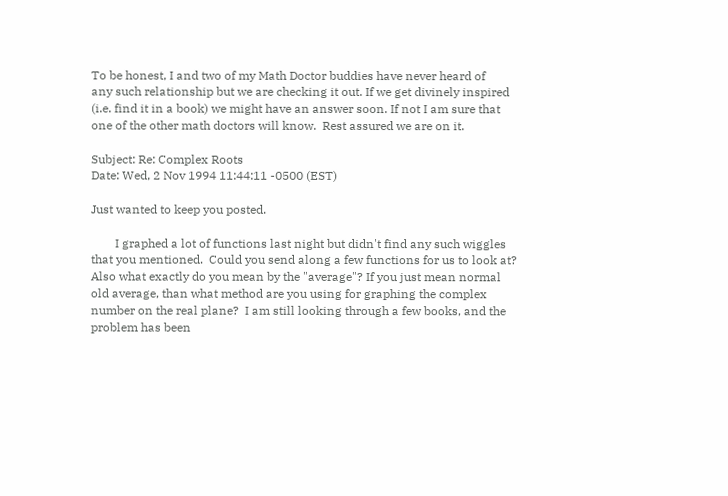To be honest, I and two of my Math Doctor buddies have never heard of
any such relationship but we are checking it out. If we get divinely inspired
(i.e. find it in a book) we might have an answer soon. If not I am sure that
one of the other math doctors will know.  Rest assured we are on it.

Subject: Re: Complex Roots
Date: Wed, 2 Nov 1994 11:44:11 -0500 (EST)

Just wanted to keep you posted.

        I graphed a lot of functions last night but didn't find any such wiggles
that you mentioned.  Could you send along a few functions for us to look at?
Also what exactly do you mean by the "average"? If you just mean normal
old average, than what method are you using for graphing the complex
number on the real plane?  I am still looking through a few books, and the
problem has been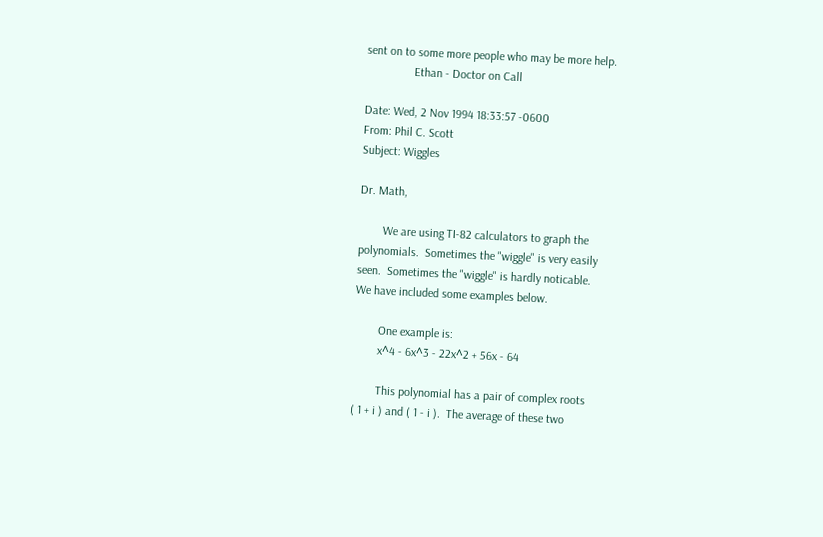sent on to some more people who may be more help.
                Ethan - Doctor on Call

Date: Wed, 2 Nov 1994 18:33:57 -0600
From: Phil C. Scott
Subject: Wiggles

Dr. Math,

        We are using TI-82 calculators to graph the
polynomials.  Sometimes the "wiggle" is very easily
seen.  Sometimes the "wiggle" is hardly noticable.
We have included some examples below.

        One example is:
        x^4 - 6x^3 - 22x^2 + 56x - 64

        This polynomial has a pair of complex roots
( 1 + i ) and ( 1 - i ).  The average of these two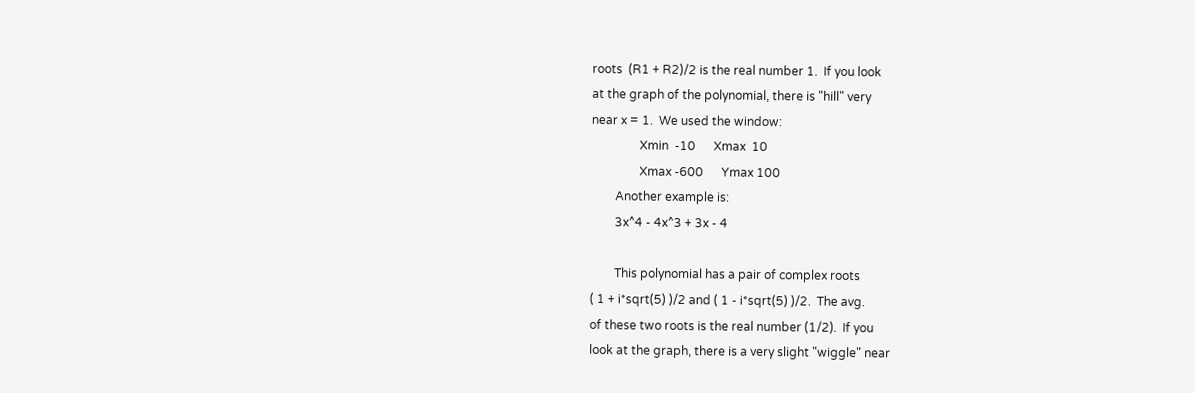roots  (R1 + R2)/2 is the real number 1.  If you look
at the graph of the polynomial, there is "hill" very
near x = 1.  We used the window:
                Xmin  -10      Xmax  10
                Xmax -600      Ymax 100
        Another example is:
        3x^4 - 4x^3 + 3x - 4

        This polynomial has a pair of complex roots
( 1 + i*sqrt(5) )/2 and ( 1 - i*sqrt(5) )/2.  The avg.
of these two roots is the real number (1/2).  If you
look at the graph, there is a very slight "wiggle" near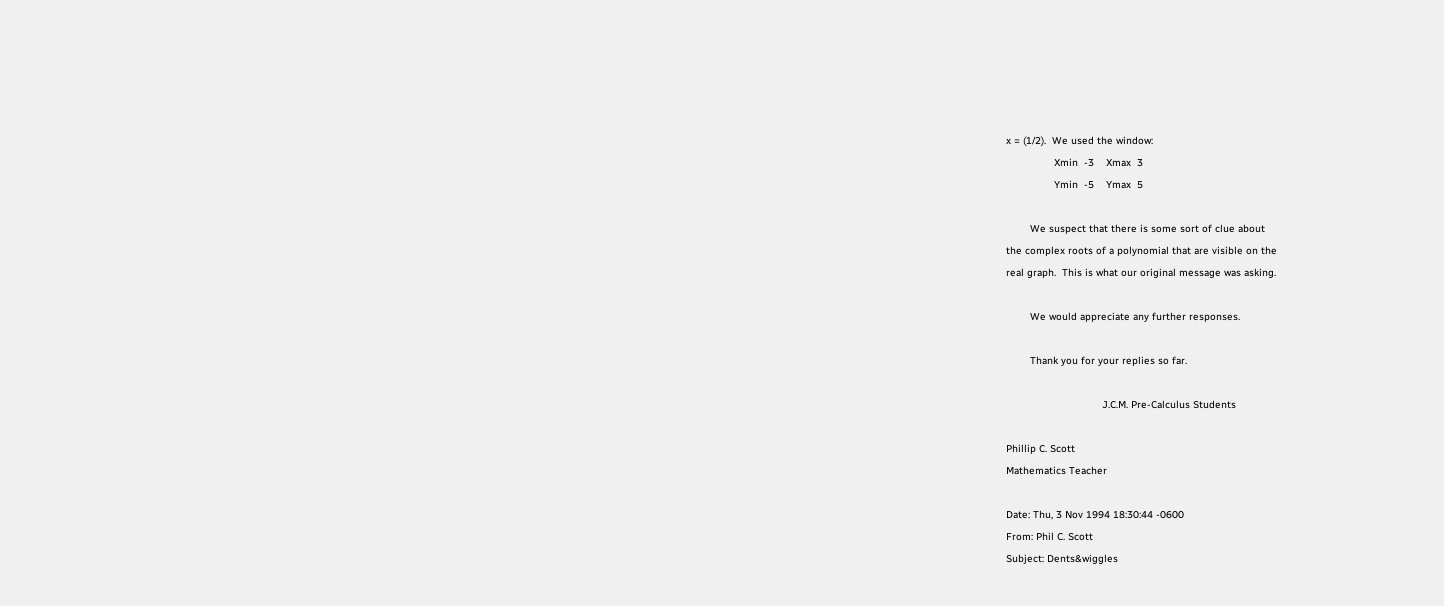x = (1/2).  We used the window:
                Xmin  -3    Xmax  3
                Ymin  -5    Ymax  5

        We suspect that there is some sort of clue about
the complex roots of a polynomial that are visible on the
real graph.  This is what our original message was asking.

        We would appreciate any further responses.

        Thank you for your replies so far.

                                J.C.M. Pre-Calculus Students

Phillip C. Scott
Mathematics Teacher

Date: Thu, 3 Nov 1994 18:30:44 -0600
From: Phil C. Scott
Subject: Dents&wiggles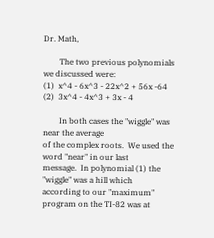Dr. Math,

        The two previous polynomials we discussed were:
(1)  x^4 - 6x^3 - 22x^2 + 56x -64
(2)  3x^4 - 4x^3 + 3x - 4

        In both cases the "wiggle" was near the average
of the complex roots.  We used the word "near" in our last
message.  In polynomial (1) the "wiggle" was a hill which
according to our "maximum" program on the TI-82 was at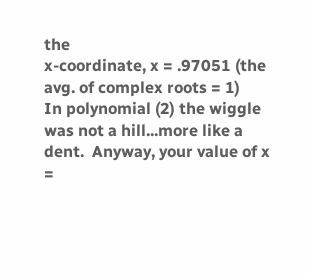the
x-coordinate, x = .97051 (the avg. of complex roots = 1)
In polynomial (2) the wiggle was not a hill...more like a
dent.  Anyway, your value of x =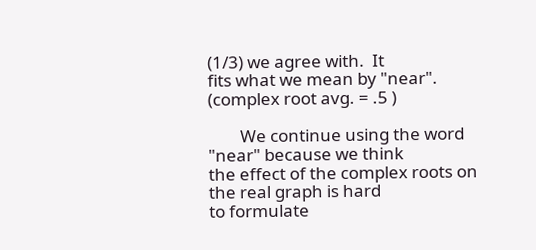(1/3) we agree with.  It
fits what we mean by "near". (complex root avg. = .5 )

        We continue using the word "near" because we think
the effect of the complex roots on the real graph is hard
to formulate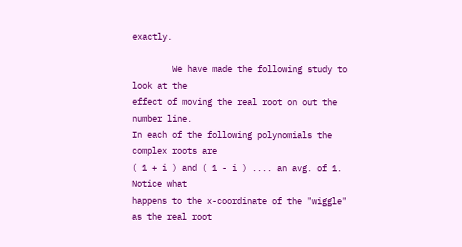exactly.

        We have made the following study to look at the
effect of moving the real root on out the number line.
In each of the following polynomials the complex roots are
( 1 + i ) and ( 1 - i ) .... an avg. of 1.  Notice what
happens to the x-coordinate of the "wiggle" as the real root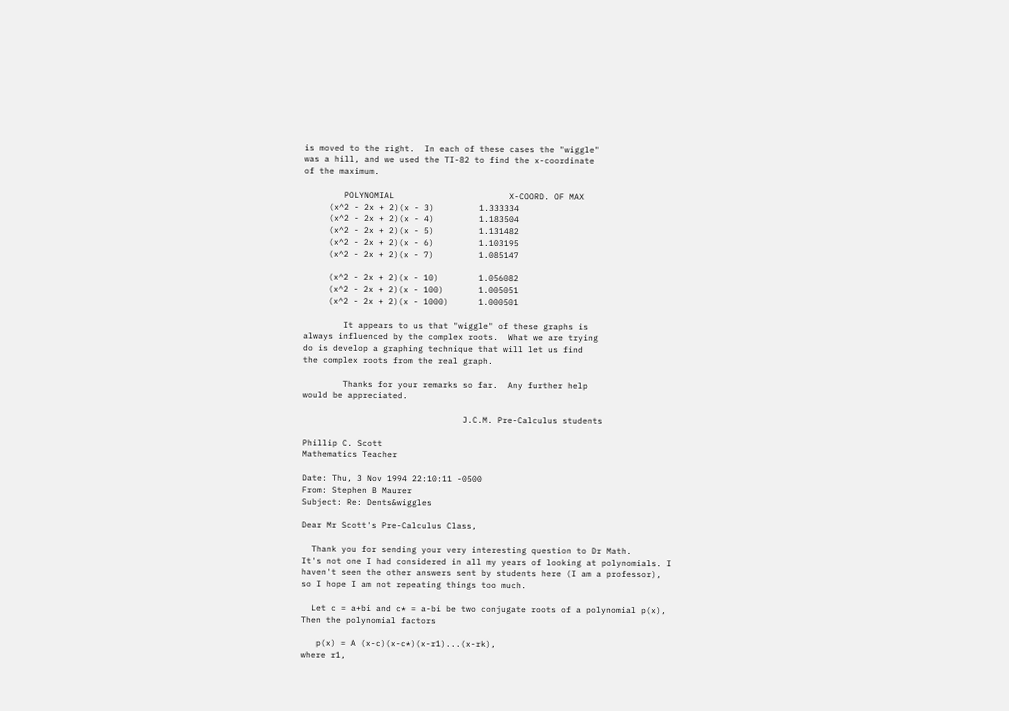is moved to the right.  In each of these cases the "wiggle"
was a hill, and we used the TI-82 to find the x-coordinate
of the maximum.

        POLYNOMIAL                       X-COORD. OF MAX
     (x^2 - 2x + 2)(x - 3)         1.333334
     (x^2 - 2x + 2)(x - 4)         1.183504
     (x^2 - 2x + 2)(x - 5)         1.131482
     (x^2 - 2x + 2)(x - 6)         1.103195
     (x^2 - 2x + 2)(x - 7)         1.085147

     (x^2 - 2x + 2)(x - 10)        1.056082
     (x^2 - 2x + 2)(x - 100)       1.005051
     (x^2 - 2x + 2)(x - 1000)      1.000501

        It appears to us that "wiggle" of these graphs is
always influenced by the complex roots.  What we are trying
do is develop a graphing technique that will let us find
the complex roots from the real graph.

        Thanks for your remarks so far.  Any further help
would be appreciated.

                                J.C.M. Pre-Calculus students

Phillip C. Scott
Mathematics Teacher

Date: Thu, 3 Nov 1994 22:10:11 -0500
From: Stephen B Maurer
Subject: Re: Dents&wiggles

Dear Mr Scott's Pre-Calculus Class,

  Thank you for sending your very interesting question to Dr Math.
It's not one I had considered in all my years of looking at polynomials. I
haven't seen the other answers sent by students here (I am a professor),
so I hope I am not repeating things too much.

  Let c = a+bi and c* = a-bi be two conjugate roots of a polynomial p(x),
Then the polynomial factors

   p(x) = A (x-c)(x-c*)(x-r1)...(x-rk),
where r1,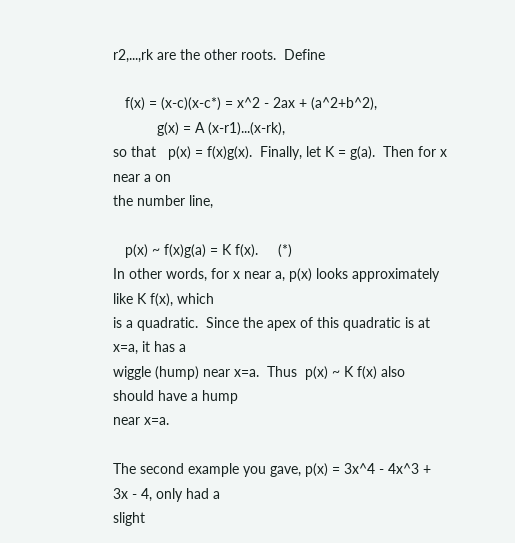r2,...,rk are the other roots.  Define

   f(x) = (x-c)(x-c*) = x^2 - 2ax + (a^2+b^2),
           g(x) = A (x-r1)...(x-rk),
so that   p(x) = f(x)g(x).  Finally, let K = g(a).  Then for x near a on
the number line,

   p(x) ~ f(x)g(a) = K f(x).     (*)
In other words, for x near a, p(x) looks approximately like K f(x), which
is a quadratic.  Since the apex of this quadratic is at x=a, it has a
wiggle (hump) near x=a.  Thus  p(x) ~ K f(x) also should have a hump
near x=a.

The second example you gave, p(x) = 3x^4 - 4x^3 + 3x - 4, only had a
slight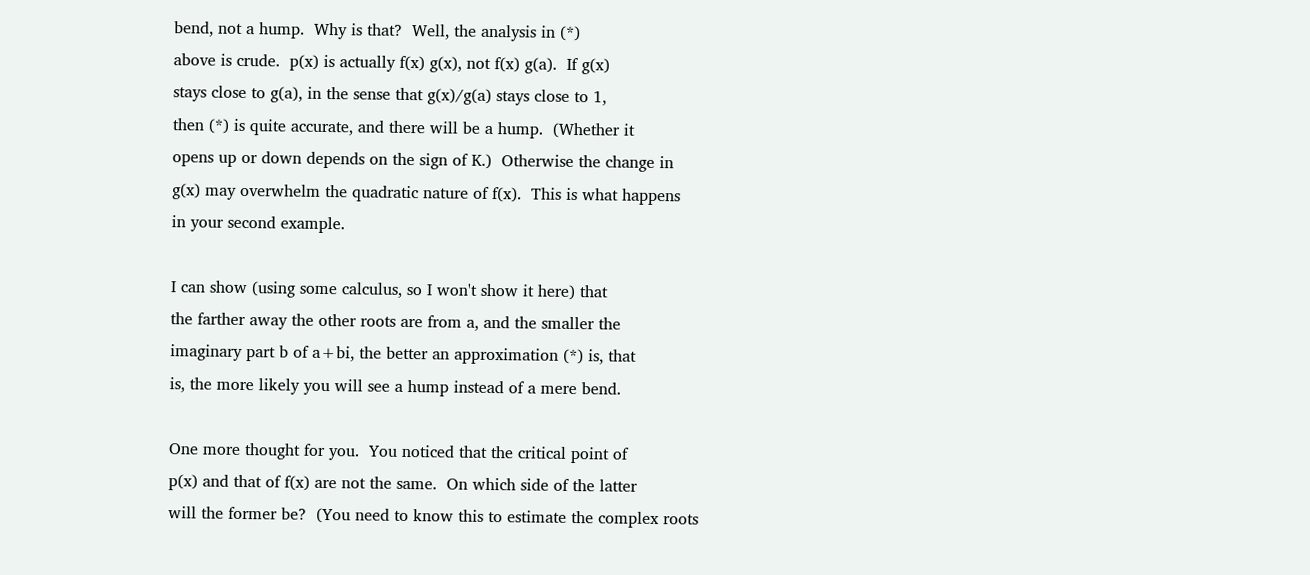bend, not a hump.  Why is that?  Well, the analysis in (*)
above is crude.  p(x) is actually f(x) g(x), not f(x) g(a).  If g(x)
stays close to g(a), in the sense that g(x)/g(a) stays close to 1,
then (*) is quite accurate, and there will be a hump.  (Whether it
opens up or down depends on the sign of K.)  Otherwise the change in
g(x) may overwhelm the quadratic nature of f(x).  This is what happens
in your second example.

I can show (using some calculus, so I won't show it here) that
the farther away the other roots are from a, and the smaller the
imaginary part b of a+bi, the better an approximation (*) is, that
is, the more likely you will see a hump instead of a mere bend.

One more thought for you.  You noticed that the critical point of
p(x) and that of f(x) are not the same.  On which side of the latter
will the former be?  (You need to know this to estimate the complex roots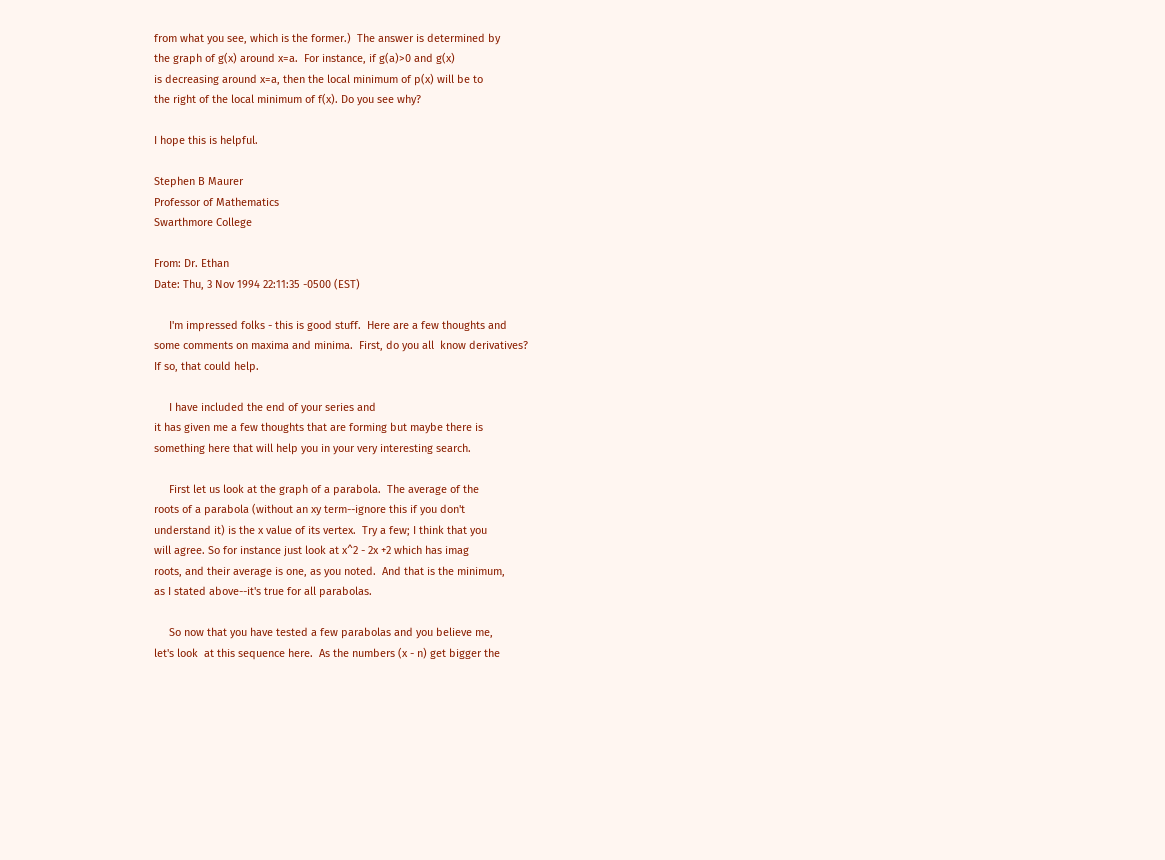from what you see, which is the former.)  The answer is determined by
the graph of g(x) around x=a.  For instance, if g(a)>0 and g(x)
is decreasing around x=a, then the local minimum of p(x) will be to
the right of the local minimum of f(x). Do you see why?

I hope this is helpful.

Stephen B Maurer
Professor of Mathematics
Swarthmore College

From: Dr. Ethan
Date: Thu, 3 Nov 1994 22:11:35 -0500 (EST)

     I'm impressed folks - this is good stuff.  Here are a few thoughts and
some comments on maxima and minima.  First, do you all  know derivatives?
If so, that could help.

     I have included the end of your series and
it has given me a few thoughts that are forming but maybe there is
something here that will help you in your very interesting search.

     First let us look at the graph of a parabola.  The average of the
roots of a parabola (without an xy term--ignore this if you don't
understand it) is the x value of its vertex.  Try a few; I think that you
will agree. So for instance just look at x^2 - 2x +2 which has imag
roots, and their average is one, as you noted.  And that is the minimum,
as I stated above--it's true for all parabolas.

     So now that you have tested a few parabolas and you believe me,
let's look  at this sequence here.  As the numbers (x - n) get bigger the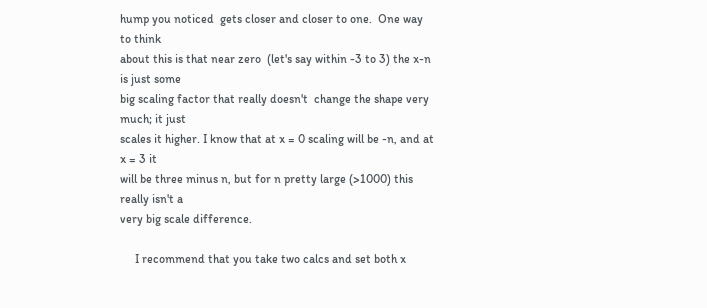hump you noticed  gets closer and closer to one.  One way to think
about this is that near zero  (let's say within -3 to 3) the x-n is just some
big scaling factor that really doesn't  change the shape very much; it just
scales it higher. I know that at x = 0 scaling will be -n, and at x = 3 it
will be three minus n, but for n pretty large (>1000) this really isn't a
very big scale difference.

     I recommend that you take two calcs and set both x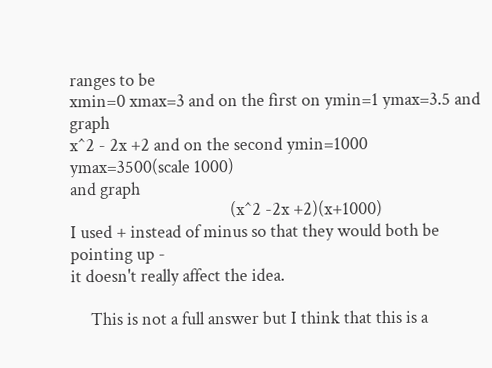ranges to be
xmin=0 xmax=3 and on the first on ymin=1 ymax=3.5 and graph
x^2 - 2x +2 and on the second ymin=1000 ymax=3500(scale 1000)
and graph
                                        (x^2 -2x +2)(x+1000)
I used + instead of minus so that they would both be pointing up -
it doesn't really affect the idea.

     This is not a full answer but I think that this is a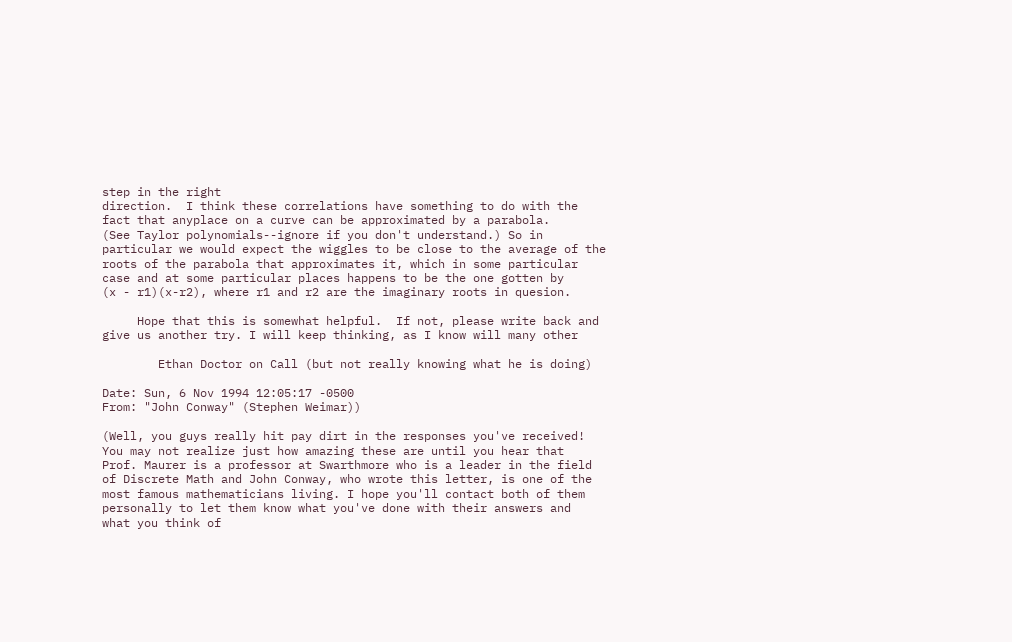step in the right
direction.  I think these correlations have something to do with the
fact that anyplace on a curve can be approximated by a parabola.
(See Taylor polynomials--ignore if you don't understand.) So in
particular we would expect the wiggles to be close to the average of the
roots of the parabola that approximates it, which in some particular
case and at some particular places happens to be the one gotten by
(x - r1)(x-r2), where r1 and r2 are the imaginary roots in quesion.

     Hope that this is somewhat helpful.  If not, please write back and
give us another try. I will keep thinking, as I know will many other

        Ethan Doctor on Call (but not really knowing what he is doing)

Date: Sun, 6 Nov 1994 12:05:17 -0500
From: "John Conway" (Stephen Weimar))

(Well, you guys really hit pay dirt in the responses you've received!
You may not realize just how amazing these are until you hear that
Prof. Maurer is a professor at Swarthmore who is a leader in the field
of Discrete Math and John Conway, who wrote this letter, is one of the
most famous mathematicians living. I hope you'll contact both of them
personally to let them know what you've done with their answers and
what you think of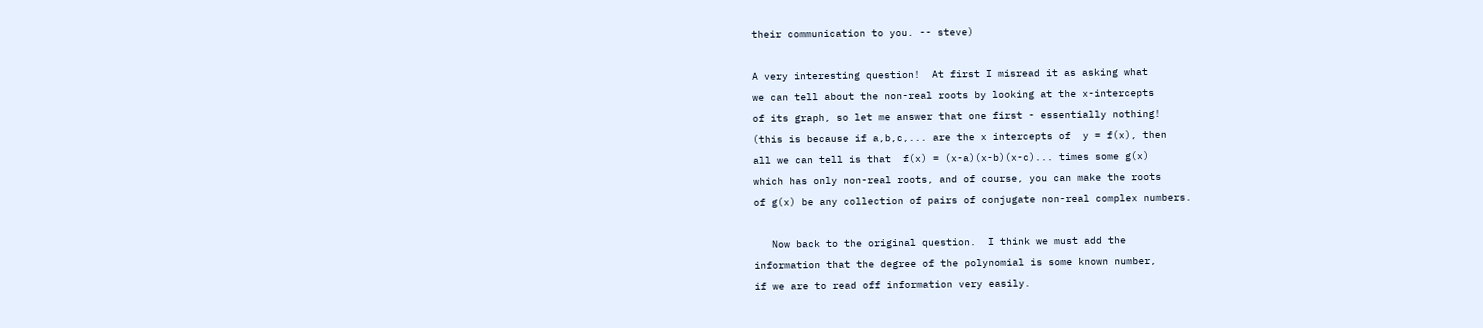their communication to you. -- steve)

A very interesting question!  At first I misread it as asking what
we can tell about the non-real roots by looking at the x-intercepts
of its graph, so let me answer that one first - essentially nothing!
(this is because if a,b,c,... are the x intercepts of  y = f(x), then
all we can tell is that  f(x) = (x-a)(x-b)(x-c)... times some g(x)
which has only non-real roots, and of course, you can make the roots
of g(x) be any collection of pairs of conjugate non-real complex numbers.

   Now back to the original question.  I think we must add the
information that the degree of the polynomial is some known number,
if we are to read off information very easily.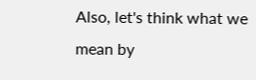Also, let's think what we mean by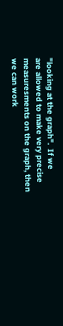"looking at the graph".  If we
are allowed to make very precise measuresments on the graph, then
we can work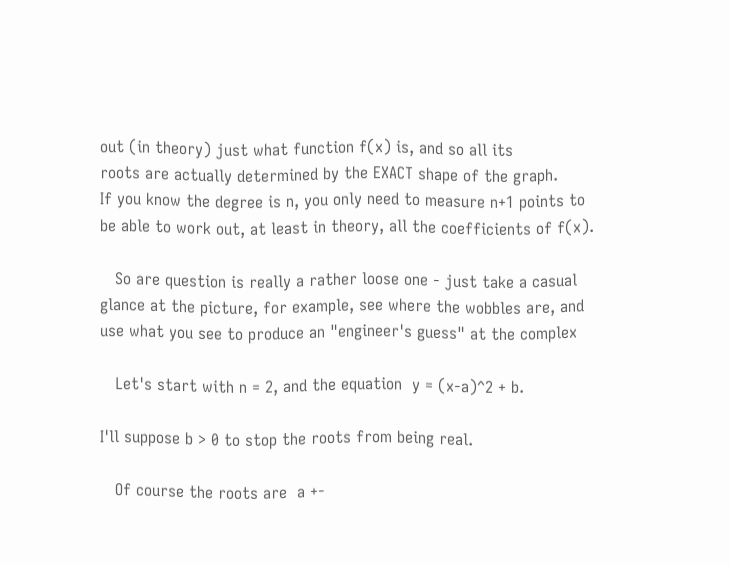out (in theory) just what function f(x) is, and so all its
roots are actually determined by the EXACT shape of the graph.
If you know the degree is n, you only need to measure n+1 points to
be able to work out, at least in theory, all the coefficients of f(x).

   So are question is really a rather loose one - just take a casual
glance at the picture, for example, see where the wobbles are, and
use what you see to produce an "engineer's guess" at the complex

   Let's start with n = 2, and the equation  y = (x-a)^2 + b.

I'll suppose b > 0 to stop the roots from being real.

   Of course the roots are  a +-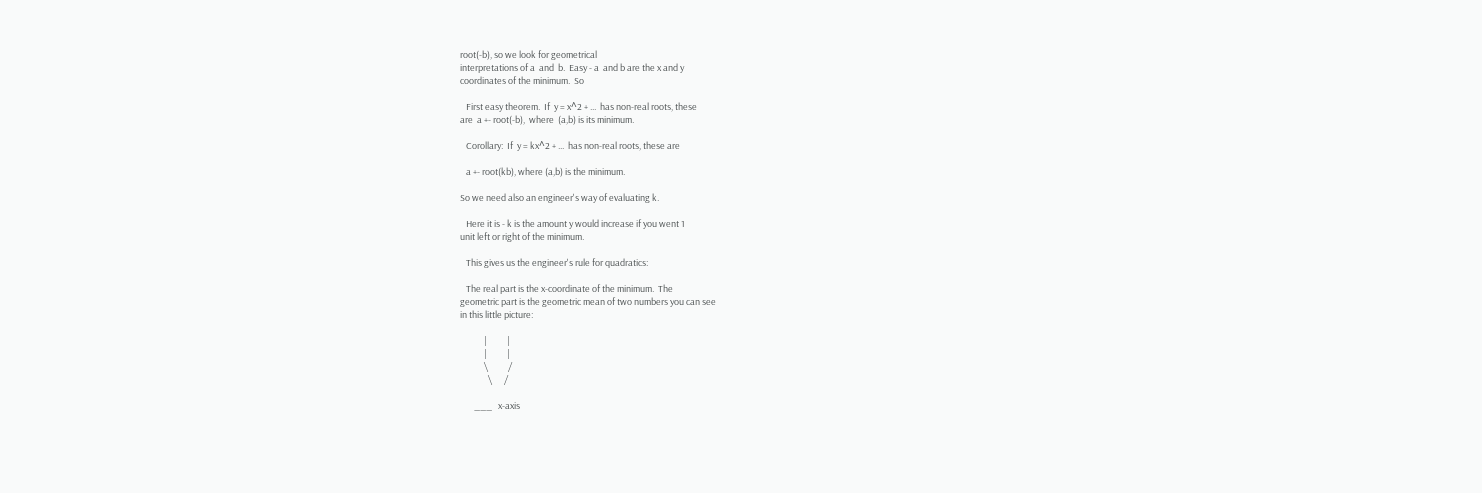root(-b), so we look for geometrical
interpretations of a  and  b.  Easy - a  and b are the x and y
coordinates of the minimum.  So

   First easy theorem.  If  y = x^2 + ...  has non-real roots, these
are  a +- root(-b),  where  (a,b) is its minimum.

   Corollary:  If  y = kx^2 + ...  has non-real roots, these are

   a +- root(kb), where (a,b) is the minimum.

So we need also an engineer's way of evaluating k.

   Here it is - k is the amount y would increase if you went 1
unit left or right of the minimum.

   This gives us the engineer's rule for quadratics:

   The real part is the x-coordinate of the minimum.  The
geometric part is the geometric mean of two numbers you can see
in this little picture:

            |          |
            |          |
            \          /
              \      /

       ___   x-axis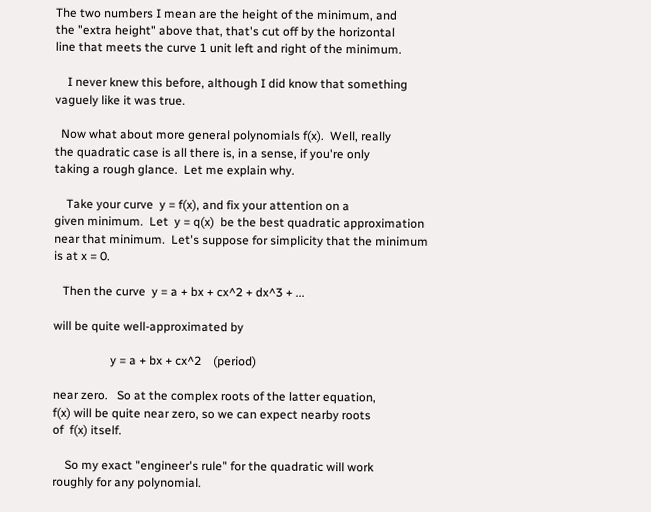The two numbers I mean are the height of the minimum, and
the "extra height" above that, that's cut off by the horizontal
line that meets the curve 1 unit left and right of the minimum.

    I never knew this before, although I did know that something
vaguely like it was true.

  Now what about more general polynomials f(x).  Well, really
the quadratic case is all there is, in a sense, if you're only
taking a rough glance.  Let me explain why.

    Take your curve  y = f(x), and fix your attention on a
given minimum.  Let  y = q(x)  be the best quadratic approximation
near that minimum.  Let's suppose for simplicity that the minimum
is at x = 0.

   Then the curve  y = a + bx + cx^2 + dx^3 + ...

will be quite well-approximated by

                   y = a + bx + cx^2    (period)

near zero.   So at the complex roots of the latter equation,
f(x) will be quite near zero, so we can expect nearby roots
of  f(x) itself.

    So my exact "engineer's rule" for the quadratic will work
roughly for any polynomial.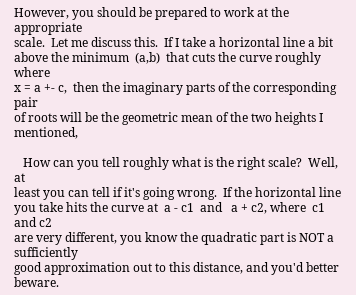However, you should be prepared to work at the appropriate
scale.  Let me discuss this.  If I take a horizontal line a bit
above the minimum  (a,b)  that cuts the curve roughly where
x = a +- c,  then the imaginary parts of the corresponding pair
of roots will be the geometric mean of the two heights I mentioned,

   How can you tell roughly what is the right scale?  Well, at
least you can tell if it's going wrong.  If the horizontal line
you take hits the curve at  a - c1  and   a + c2, where  c1 and c2
are very different, you know the quadratic part is NOT a sufficiently
good approximation out to this distance, and you'd better beware.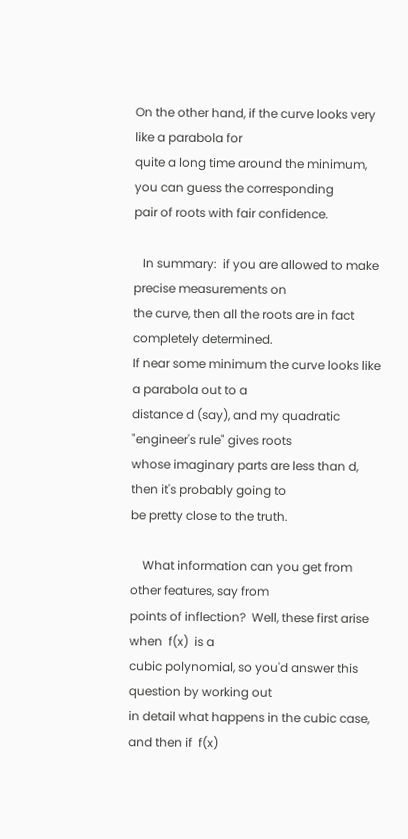On the other hand, if the curve looks very like a parabola for
quite a long time around the minimum, you can guess the corresponding
pair of roots with fair confidence.

   In summary:  if you are allowed to make precise measurements on
the curve, then all the roots are in fact completely determined.
If near some minimum the curve looks like a parabola out to a
distance d (say), and my quadratic "engineer's rule" gives roots
whose imaginary parts are less than d, then it's probably going to
be pretty close to the truth.

    What information can you get from other features, say from
points of inflection?  Well, these first arise when  f(x)  is a
cubic polynomial, so you'd answer this question by working out
in detail what happens in the cubic case, and then if  f(x)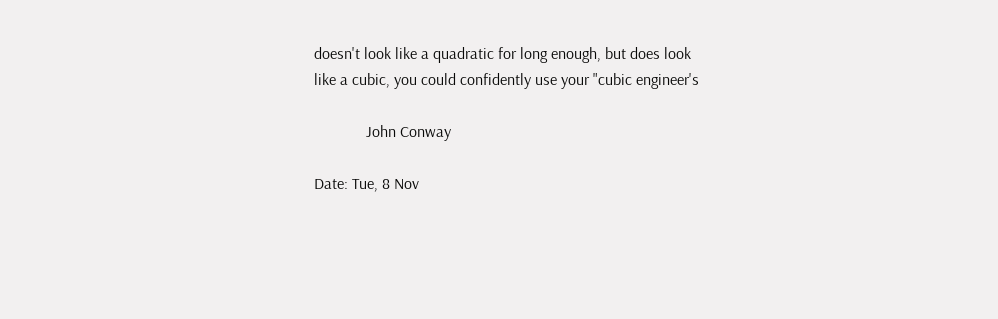doesn't look like a quadratic for long enough, but does look
like a cubic, you could confidently use your "cubic engineer's

             John Conway

Date: Tue, 8 Nov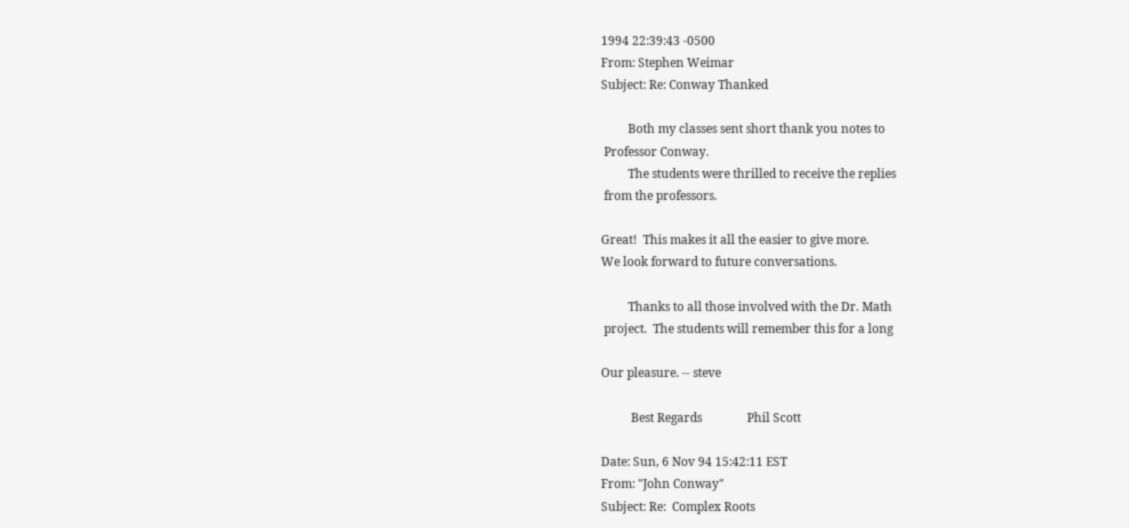1994 22:39:43 -0500
From: Stephen Weimar
Subject: Re: Conway Thanked

         Both my classes sent short thank you notes to
 Professor Conway.
         The students were thrilled to receive the replies
 from the professors.

Great!  This makes it all the easier to give more.
We look forward to future conversations.

         Thanks to all those involved with the Dr. Math
 project.  The students will remember this for a long

Our pleasure. -- steve

          Best Regards               Phil Scott

Date: Sun, 6 Nov 94 15:42:11 EST
From: "John Conway"
Subject: Re:  Complex Roots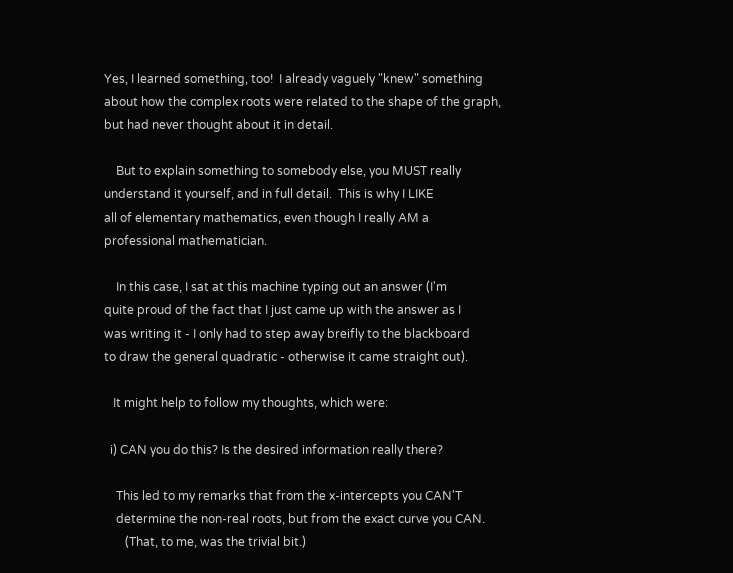Yes, I learned something, too!  I already vaguely "knew" something
about how the complex roots were related to the shape of the graph,
but had never thought about it in detail.

    But to explain something to somebody else, you MUST really
understand it yourself, and in full detail.  This is why I LIKE
all of elementary mathematics, even though I really AM a
professional mathematician.

    In this case, I sat at this machine typing out an answer (I'm
quite proud of the fact that I just came up with the answer as I
was writing it - I only had to step away breifly to the blackboard
to draw the general quadratic - otherwise it came straight out).

   It might help to follow my thoughts, which were:

  i) CAN you do this? Is the desired information really there?

    This led to my remarks that from the x-intercepts you CAN'T
    determine the non-real roots, but from the exact curve you CAN.
       (That, to me, was the trivial bit.)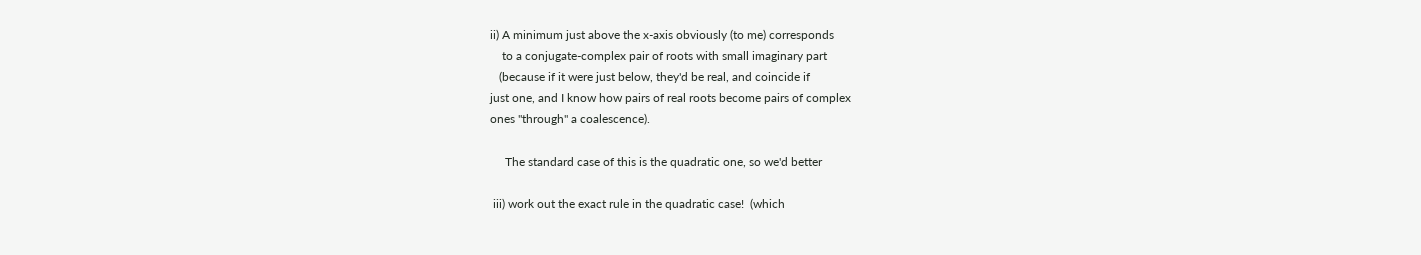ii) A minimum just above the x-axis obviously (to me) corresponds
    to a conjugate-complex pair of roots with small imaginary part
   (because if it were just below, they'd be real, and coincide if
just one, and I know how pairs of real roots become pairs of complex
ones "through" a coalescence).

     The standard case of this is the quadratic one, so we'd better

 iii) work out the exact rule in the quadratic case!  (which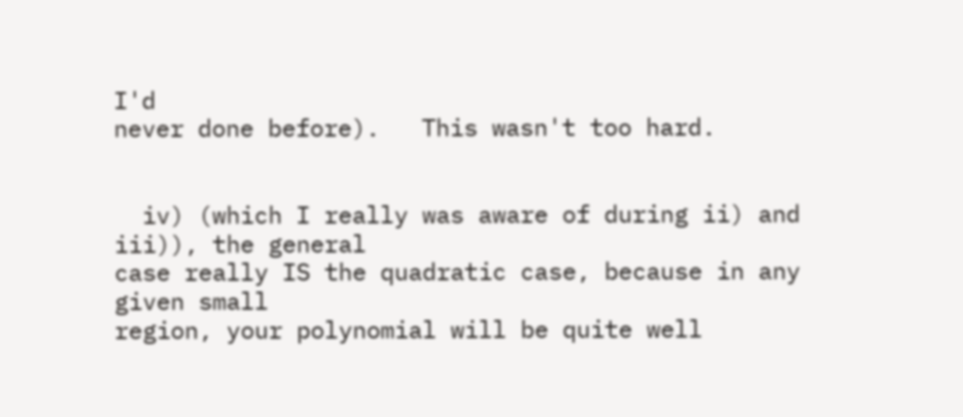I'd
never done before).   This wasn't too hard.


  iv) (which I really was aware of during ii) and iii)), the general
case really IS the quadratic case, because in any given small
region, your polynomial will be quite well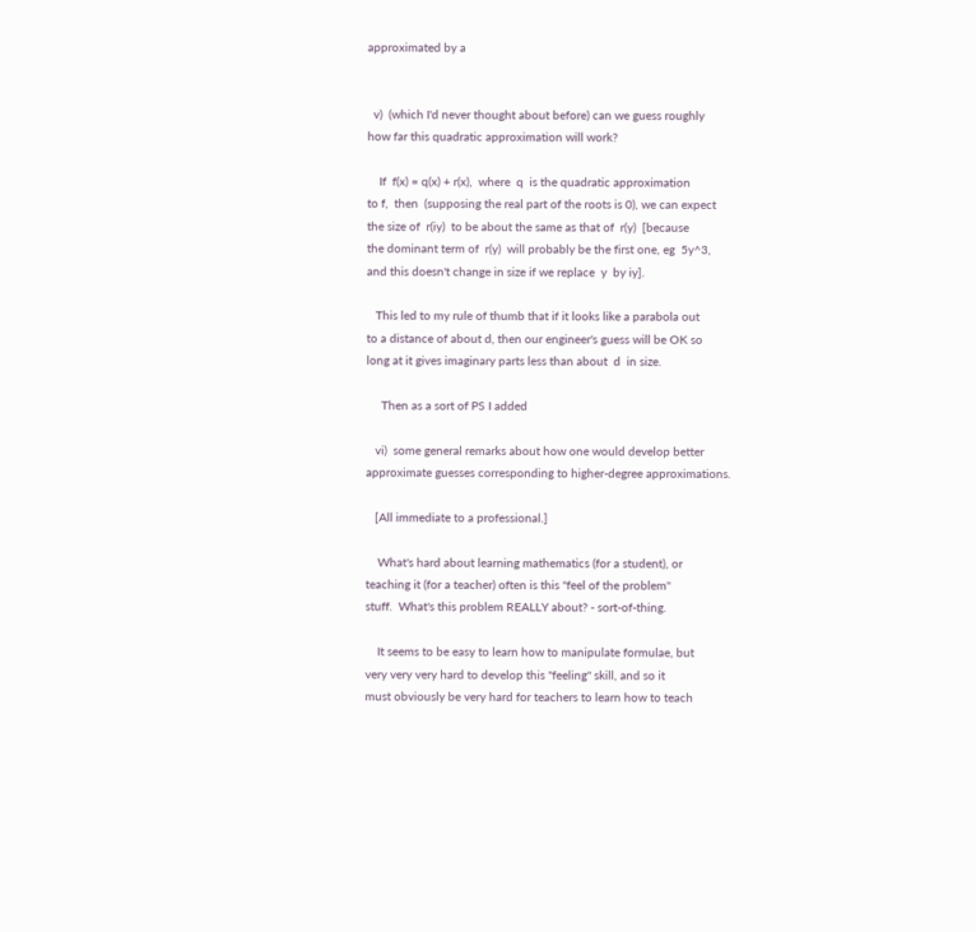approximated by a


  v)  (which I'd never thought about before) can we guess roughly
how far this quadratic approximation will work?

    If  f(x) = q(x) + r(x),  where  q  is the quadratic approximation
to f,  then  (supposing the real part of the roots is 0), we can expect
the size of  r(iy)  to be about the same as that of  r(y)  [because
the dominant term of  r(y)  will probably be the first one, eg  5y^3,
and this doesn't change in size if we replace  y  by iy].

   This led to my rule of thumb that if it looks like a parabola out
to a distance of about d, then our engineer's guess will be OK so
long at it gives imaginary parts less than about  d  in size.

     Then as a sort of PS I added

   vi)  some general remarks about how one would develop better
approximate guesses corresponding to higher-degree approximations.

   [All immediate to a professional.]

    What's hard about learning mathematics (for a student), or
teaching it (for a teacher) often is this "feel of the problem"
stuff.  What's this problem REALLY about? - sort-of-thing.

    It seems to be easy to learn how to manipulate formulae, but
very very very hard to develop this "feeling" skill, and so it
must obviously be very hard for teachers to learn how to teach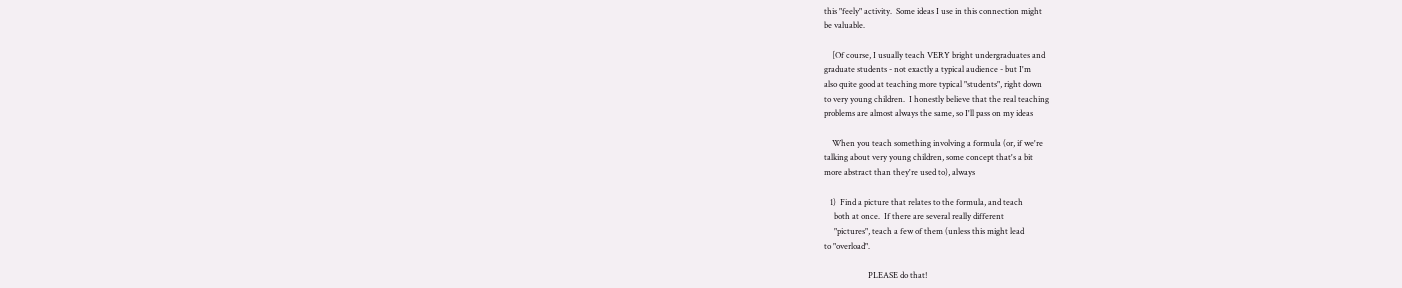this "feely" activity.  Some ideas I use in this connection might
be valuable.

    [Of course, I usually teach VERY bright undergraduates and
graduate students - not exactly a typical audience - but I'm
also quite good at teaching more typical "students", right down
to very young children.  I honestly believe that the real teaching
problems are almost always the same, so I'll pass on my ideas

    When you teach something involving a formula (or, if we're
talking about very young children, some concept that's a bit
more abstract than they're used to), always

   1)  Find a picture that relates to the formula, and teach
     both at once.  If there are several really different
     "pictures", teach a few of them (unless this might lead
to "overload".

                      PLEASE do that!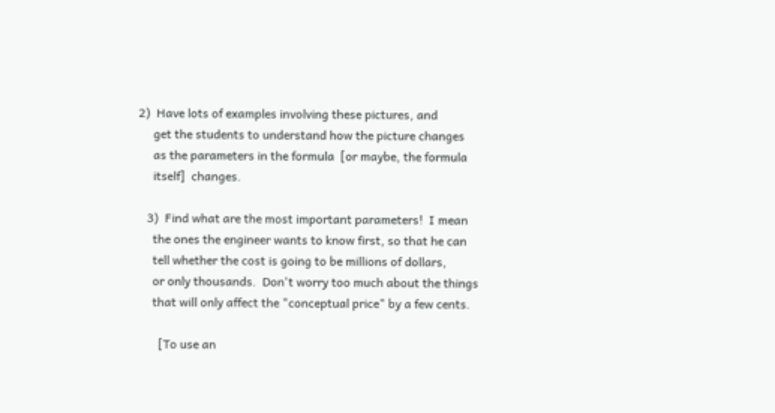2)  Have lots of examples involving these pictures, and
     get the students to understand how the picture changes
     as the parameters in the formula  [or maybe, the formula
     itself]  changes.

   3)  Find what are the most important parameters!  I mean
     the ones the engineer wants to know first, so that he can
     tell whether the cost is going to be millions of dollars,
     or only thousands.  Don't worry too much about the things
     that will only affect the "conceptual price" by a few cents.

       [To use an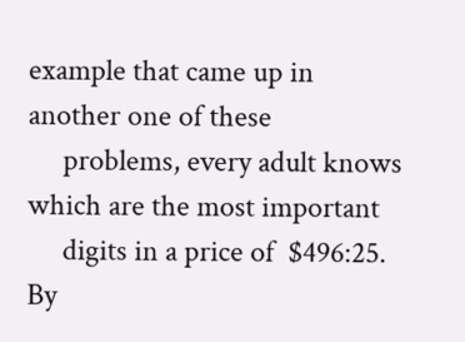example that came up in another one of these
     problems, every adult knows which are the most important
     digits in a price of  $496:25.  By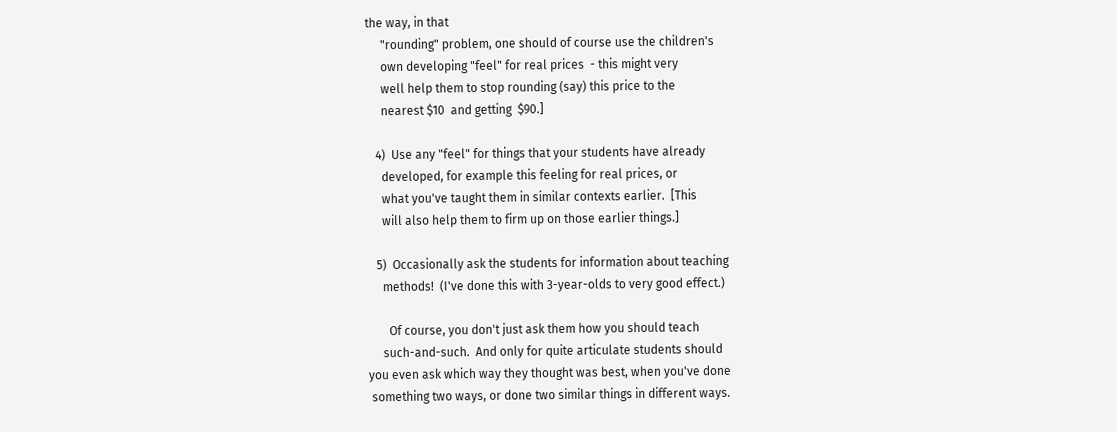the way, in that
     "rounding" problem, one should of course use the children's
     own developing "feel" for real prices  - this might very
     well help them to stop rounding (say) this price to the
     nearest $10  and getting  $90.]

   4)  Use any "feel" for things that your students have already
     developed, for example this feeling for real prices, or
     what you've taught them in similar contexts earlier.  [This
     will also help them to firm up on those earlier things.]

   5)  Occasionally ask the students for information about teaching
     methods!  (I've done this with 3-year-olds to very good effect.)

       Of course, you don't just ask them how you should teach
     such-and-such.  And only for quite articulate students should
you even ask which way they thought was best, when you've done
 something two ways, or done two similar things in different ways.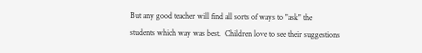But any good teacher will find all sorts of ways to "ask" the
students which way was best.  Children love to see their suggestions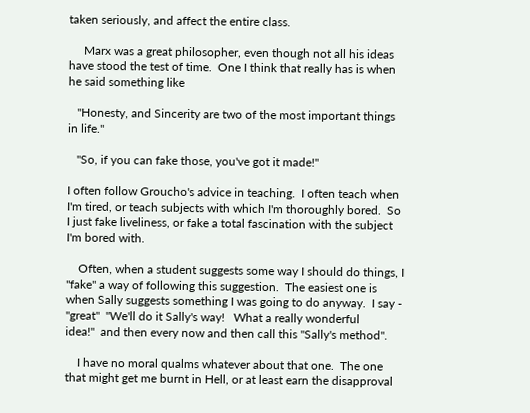taken seriously, and affect the entire class.

     Marx was a great philosopher, even though not all his ideas
have stood the test of time.  One I think that really has is when
he said something like

   "Honesty, and Sincerity are two of the most important things
in life."

   "So, if you can fake those, you've got it made!"

I often follow Groucho's advice in teaching.  I often teach when
I'm tired, or teach subjects with which I'm thoroughly bored.  So
I just fake liveliness, or fake a total fascination with the subject
I'm bored with.

    Often, when a student suggests some way I should do things, I
"fake" a way of following this suggestion.  The easiest one is
when Sally suggests something I was going to do anyway.  I say -
"great"  "We'll do it Sally's way!   What a really wonderful
idea!"  and then every now and then call this "Sally's method".

    I have no moral qualms whatever about that one.  The one
that might get me burnt in Hell, or at least earn the disapproval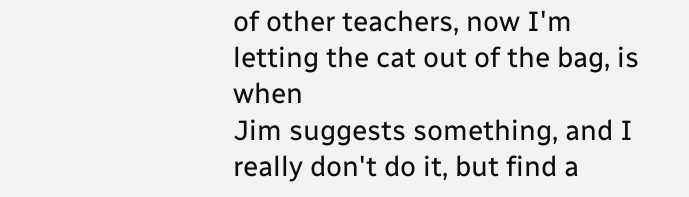of other teachers, now I'm letting the cat out of the bag, is when
Jim suggests something, and I really don't do it, but find a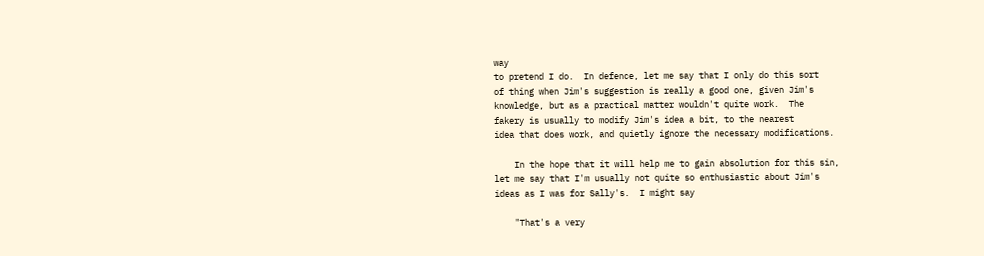way
to pretend I do.  In defence, let me say that I only do this sort
of thing when Jim's suggestion is really a good one, given Jim's
knowledge, but as a practical matter wouldn't quite work.  The
fakery is usually to modify Jim's idea a bit, to the nearest
idea that does work, and quietly ignore the necessary modifications.

    In the hope that it will help me to gain absolution for this sin,
let me say that I'm usually not quite so enthusiastic about Jim's
ideas as I was for Sally's.  I might say

    "That's a very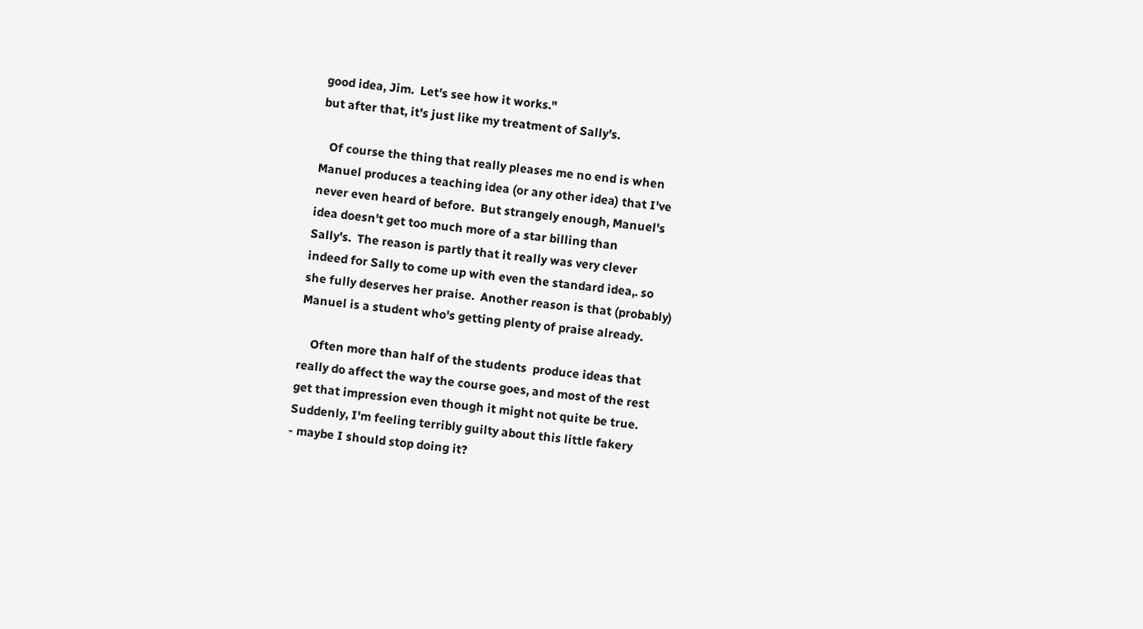good idea, Jim.  Let's see how it works."
but after that, it's just like my treatment of Sally's.

   Of course the thing that really pleases me no end is when
Manuel produces a teaching idea (or any other idea) that I've
never even heard of before.  But strangely enough, Manuel's
idea doesn't get too much more of a star billing than
Sally's.  The reason is partly that it really was very clever
indeed for Sally to come up with even the standard idea,. so
she fully deserves her praise.  Another reason is that (probably)
Manuel is a student who's getting plenty of praise already.

    Often more than half of the students  produce ideas that
really do affect the way the course goes, and most of the rest
get that impression even though it might not quite be true.
Suddenly, I'm feeling terribly guilty about this little fakery
- maybe I should stop doing it?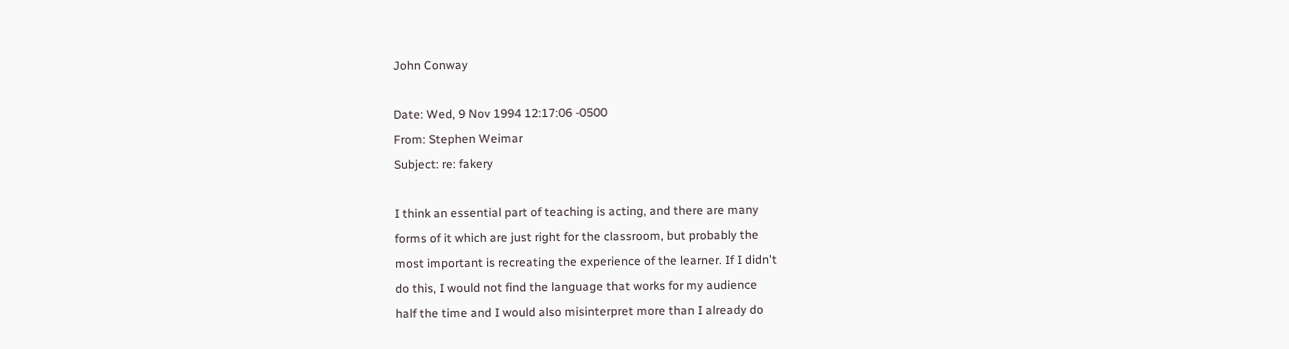John Conway

Date: Wed, 9 Nov 1994 12:17:06 -0500
From: Stephen Weimar
Subject: re: fakery

I think an essential part of teaching is acting, and there are many
forms of it which are just right for the classroom, but probably the
most important is recreating the experience of the learner. If I didn't
do this, I would not find the language that works for my audience
half the time and I would also misinterpret more than I already do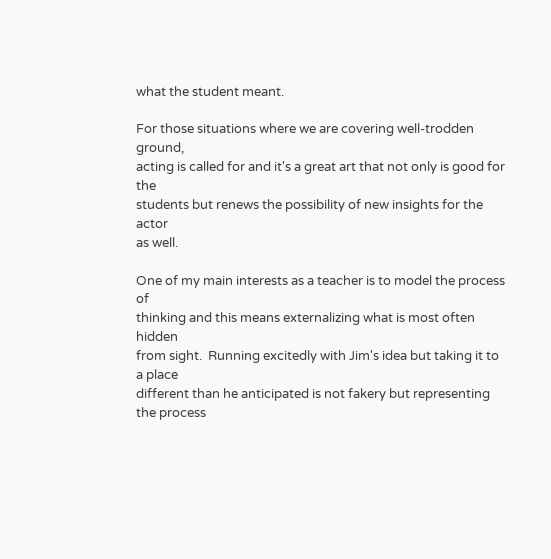what the student meant.

For those situations where we are covering well-trodden ground,
acting is called for and it's a great art that not only is good for the
students but renews the possibility of new insights for the actor
as well.

One of my main interests as a teacher is to model the process of
thinking and this means externalizing what is most often hidden
from sight.  Running excitedly with Jim's idea but taking it to a place
different than he anticipated is not fakery but representing the process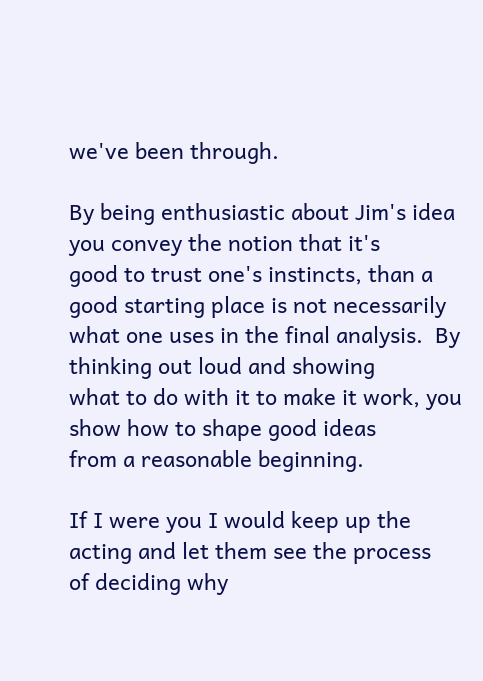we've been through.

By being enthusiastic about Jim's idea you convey the notion that it's
good to trust one's instincts, than a good starting place is not necessarily
what one uses in the final analysis.  By thinking out loud and showing
what to do with it to make it work, you show how to shape good ideas
from a reasonable beginning.

If I were you I would keep up the acting and let them see the process
of deciding why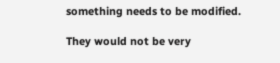something needs to be modified.

They would not be very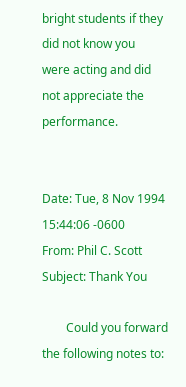bright students if they did not know you
were acting and did not appreciate the performance.


Date: Tue, 8 Nov 1994 15:44:06 -0600
From: Phil C. Scott
Subject: Thank You

        Could you forward the following notes to: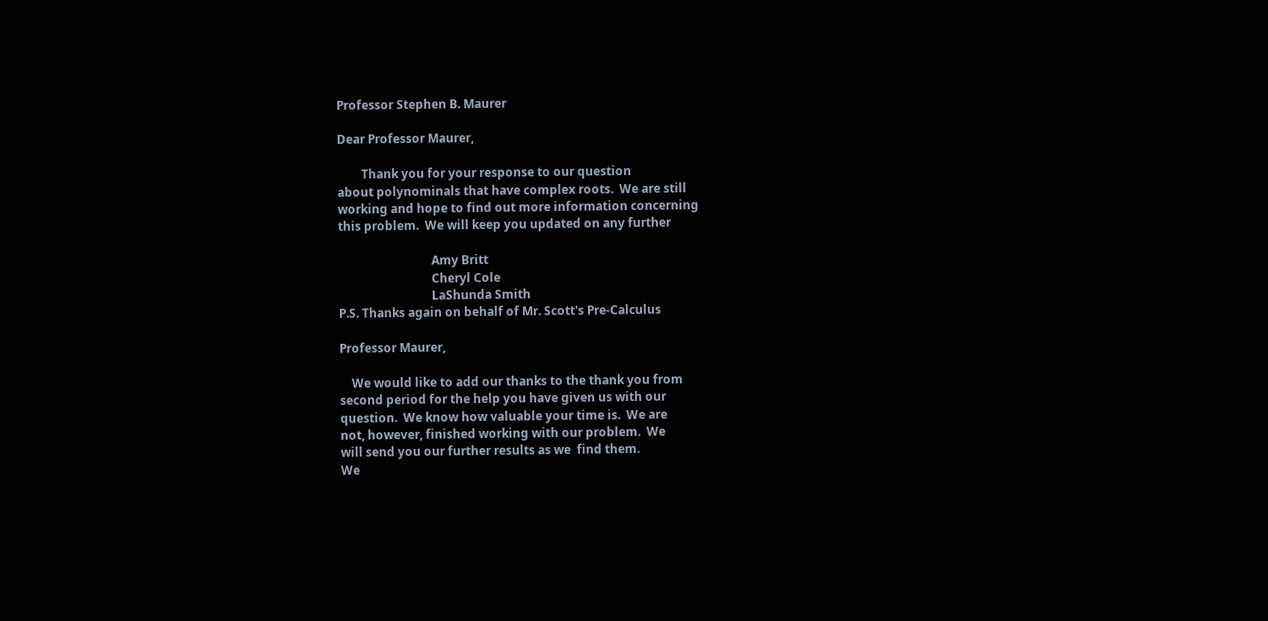Professor Stephen B. Maurer

Dear Professor Maurer,

        Thank you for your response to our question
about polynominals that have complex roots.  We are still
working and hope to find out more information concerning
this problem.  We will keep you updated on any further

                               Amy Britt
                               Cheryl Cole
                               LaShunda Smith
P.S. Thanks again on behalf of Mr. Scott's Pre-Calculus

Professor Maurer,

    We would like to add our thanks to the thank you from
second period for the help you have given us with our
question.  We know how valuable your time is.  We are
not, however, finished working with our problem.  We
will send you our further results as we  find them.
We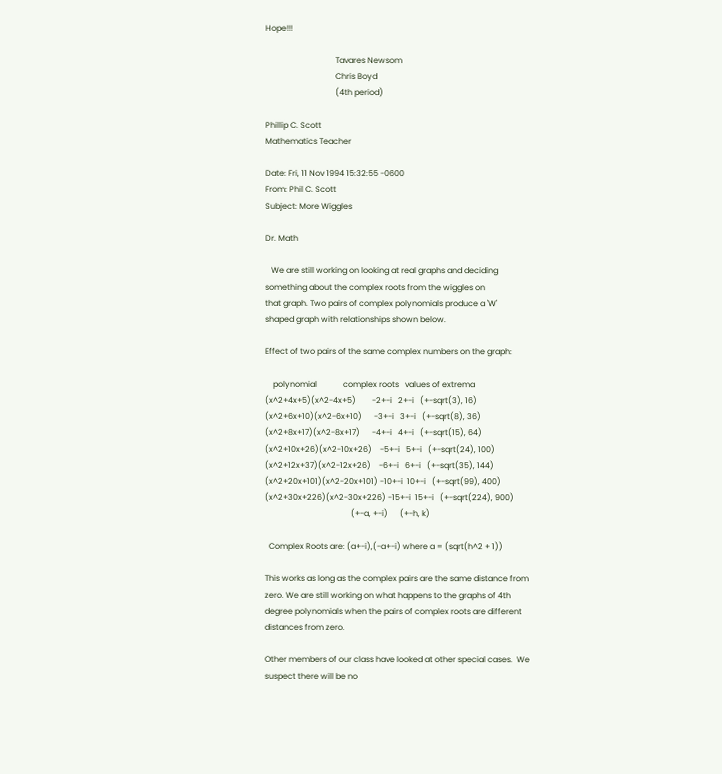Hope!!!

                                   Tavares Newsom
                                   Chris Boyd
                                   (4th period)

Phillip C. Scott
Mathematics Teacher

Date: Fri, 11 Nov 1994 15:32:55 -0600
From: Phil C. Scott
Subject: More Wiggles

Dr. Math

   We are still working on looking at real graphs and deciding
something about the complex roots from the wiggles on
that graph. Two pairs of complex polynomials produce a 'W'
shaped graph with relationships shown below.

Effect of two pairs of the same complex numbers on the graph:

    polynomial             complex roots   values of extrema
(x^2+4x+5)(x^2-4x+5)        -2+-i   2+-i   (+-sqrt(3), 16)
(x^2+6x+10)(x^2-6x+10)      -3+-i   3+-i   (+-sqrt(8), 36)
(x^2+8x+17)(x^2-8x+17)      -4+-i   4+-i   (+-sqrt(15), 64)
(x^2+10x+26)(x^2-10x+26)    -5+-i   5+-i   (+-sqrt(24), 100)
(x^2+12x+37)(x^2-12x+26)    -6+-i   6+-i   (+-sqrt(35), 144)
(x^2+20x+101)(x^2-20x+101) -10+-i  10+-i   (+-sqrt(99), 400)
(x^2+30x+226)(x^2-30x+226) -15+-i  15+-i   (+-sqrt(224), 900)
                                           (+-a, +-i)      (+-h, k)

  Complex Roots are: (a+-i),(-a+-i) where a = (sqrt(h^2 + 1))

This works as long as the complex pairs are the same distance from
zero. We are still working on what happens to the graphs of 4th
degree polynomials when the pairs of complex roots are different
distances from zero.

Other members of our class have looked at other special cases.  We
suspect there will be no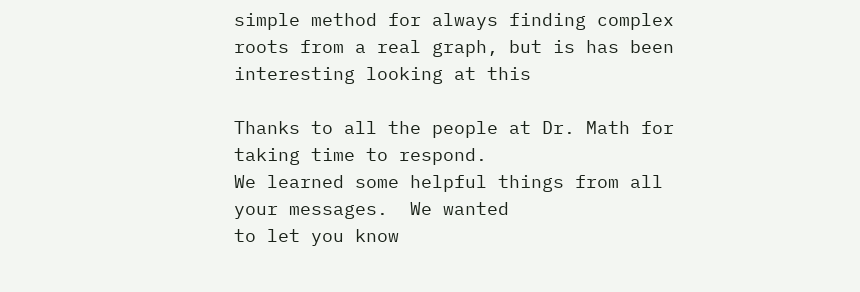simple method for always finding complex
roots from a real graph, but is has been interesting looking at this

Thanks to all the people at Dr. Math for taking time to respond.
We learned some helpful things from all your messages.  We wanted
to let you know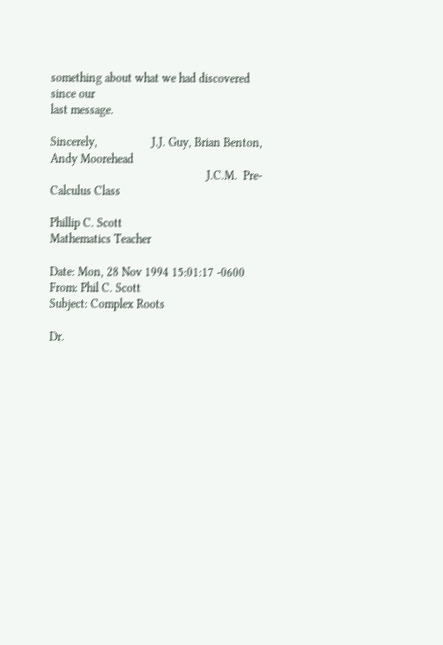something about what we had discovered since our
last message.

Sincerely,                  J.J. Guy, Brian Benton, Andy Moorehead
                                                    J.C.M.  Pre-Calculus Class

Phillip C. Scott
Mathematics Teacher

Date: Mon, 28 Nov 1994 15:01:17 -0600
From: Phil C. Scott
Subject: Complex Roots

Dr.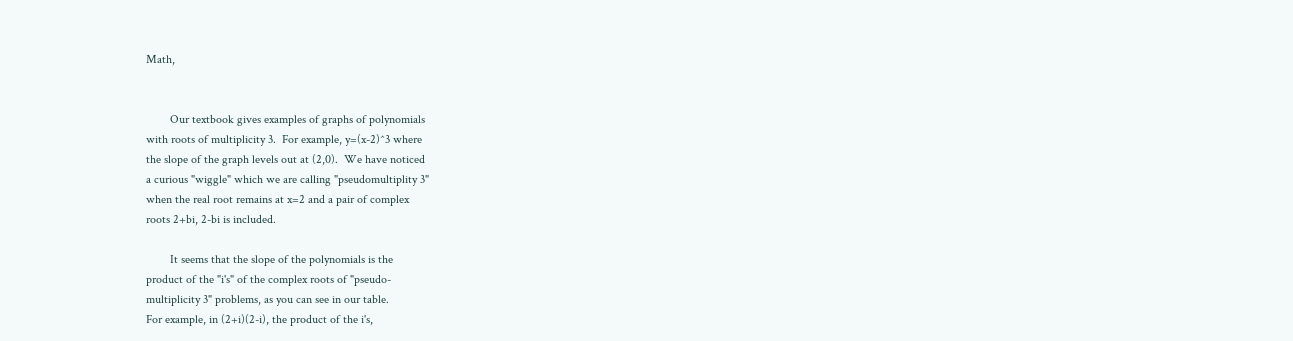Math,


        Our textbook gives examples of graphs of polynomials
with roots of multiplicity 3.  For example, y=(x-2)^3 where
the slope of the graph levels out at (2,0).  We have noticed
a curious "wiggle" which we are calling "pseudomultiplity 3"
when the real root remains at x=2 and a pair of complex
roots 2+bi, 2-bi is included.

        It seems that the slope of the polynomials is the
product of the "i's" of the complex roots of "pseudo-
multiplicity 3" problems, as you can see in our table.
For example, in (2+i)(2-i), the product of the i's,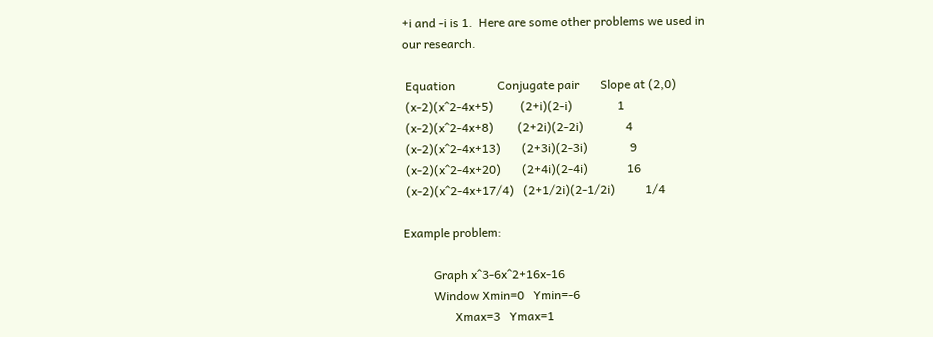+i and -i is 1.  Here are some other problems we used in
our research.

 Equation              Conjugate pair       Slope at (2,0)
 (x-2)(x^2-4x+5)         (2+i)(2-i)               1
 (x-2)(x^2-4x+8)        (2+2i)(2-2i)              4
 (x-2)(x^2-4x+13)       (2+3i)(2-3i)              9
 (x-2)(x^2-4x+20)       (2+4i)(2-4i)             16
 (x-2)(x^2-4x+17/4)   (2+1/2i)(2-1/2i)          1/4

Example problem:

          Graph x^3-6x^2+16x-16
          Window Xmin=0   Ymin=-6
                 Xmax=3   Ymax=1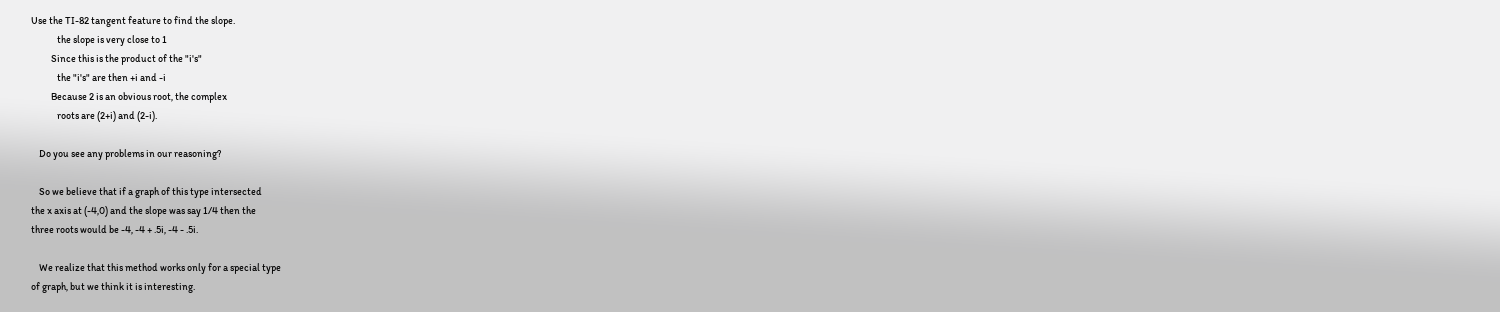Use the TI-82 tangent feature to find the slope.
             the slope is very close to 1
          Since this is the product of the "i's"
             the "i's" are then +i and -i
          Because 2 is an obvious root, the complex
             roots are (2+i) and (2-i).

    Do you see any problems in our reasoning?

    So we believe that if a graph of this type intersected
the x axis at (-4,0) and the slope was say 1/4 then the
three roots would be -4, -4 + .5i, -4 - .5i.

    We realize that this method works only for a special type
of graph, but we think it is interesting.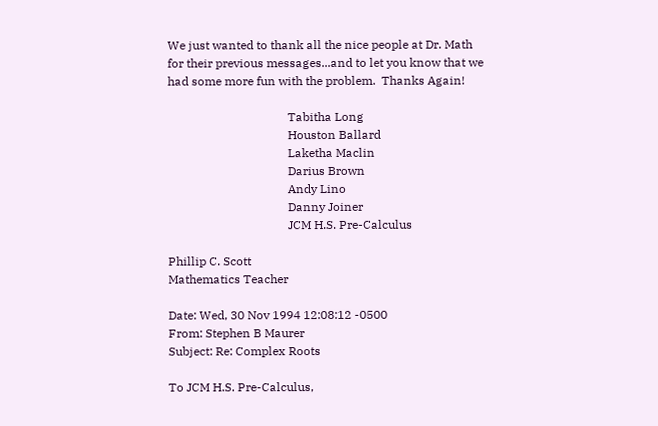We just wanted to thank all the nice people at Dr. Math
for their previous messages...and to let you know that we
had some more fun with the problem.  Thanks Again!

                                        Tabitha Long
                                        Houston Ballard
                                        Laketha Maclin
                                        Darius Brown
                                        Andy Lino
                                        Danny Joiner
                                        JCM H.S. Pre-Calculus

Phillip C. Scott
Mathematics Teacher

Date: Wed, 30 Nov 1994 12:08:12 -0500
From: Stephen B Maurer
Subject: Re: Complex Roots

To JCM H.S. Pre-Calculus,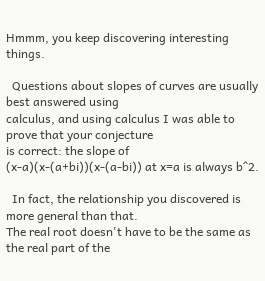Hmmm, you keep discovering interesting things.

  Questions about slopes of curves are usually best answered using
calculus, and using calculus I was able to prove that your conjecture
is correct: the slope of
(x-a)(x-(a+bi))(x-(a-bi)) at x=a is always b^2.

  In fact, the relationship you discovered is more general than that.
The real root doesn't have to be the same as the real part of the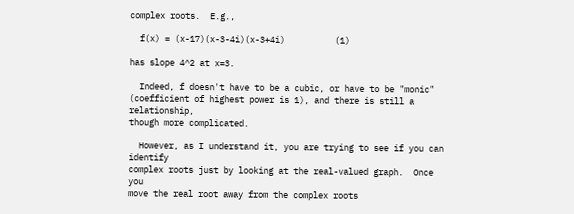complex roots.  E.g.,

  f(x) = (x-17)(x-3-4i)(x-3+4i)          (1)

has slope 4^2 at x=3.

  Indeed, f doesn't have to be a cubic, or have to be "monic"
(coefficient of highest power is 1), and there is still a relationship,
though more complicated.

  However, as I understand it, you are trying to see if you can identify
complex roots just by looking at the real-valued graph.  Once you
move the real root away from the complex roots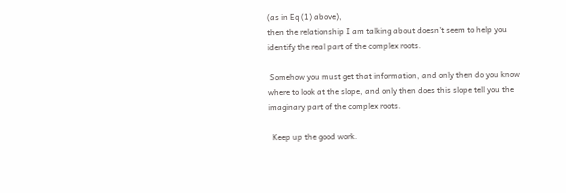(as in Eq (1) above),
then the relationship I am talking about doesn't seem to help you
identify the real part of the complex roots.

 Somehow you must get that information, and only then do you know
where to look at the slope, and only then does this slope tell you the
imaginary part of the complex roots.

  Keep up the good work.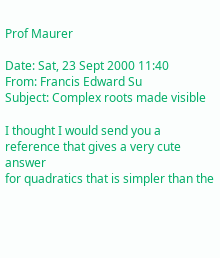Prof Maurer

Date: Sat, 23 Sept 2000 11:40
From: Francis Edward Su
Subject: Complex roots made visible

I thought I would send you a reference that gives a very cute answer
for quadratics that is simpler than the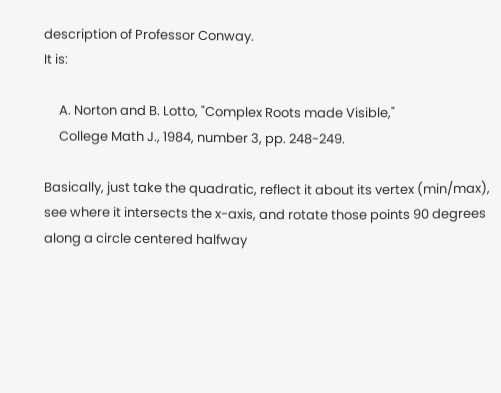description of Professor Conway.
It is:

     A. Norton and B. Lotto, "Complex Roots made Visible,"
     College Math J., 1984, number 3, pp. 248-249.

Basically, just take the quadratic, reflect it about its vertex (min/max),
see where it intersects the x-axis, and rotate those points 90 degrees
along a circle centered halfway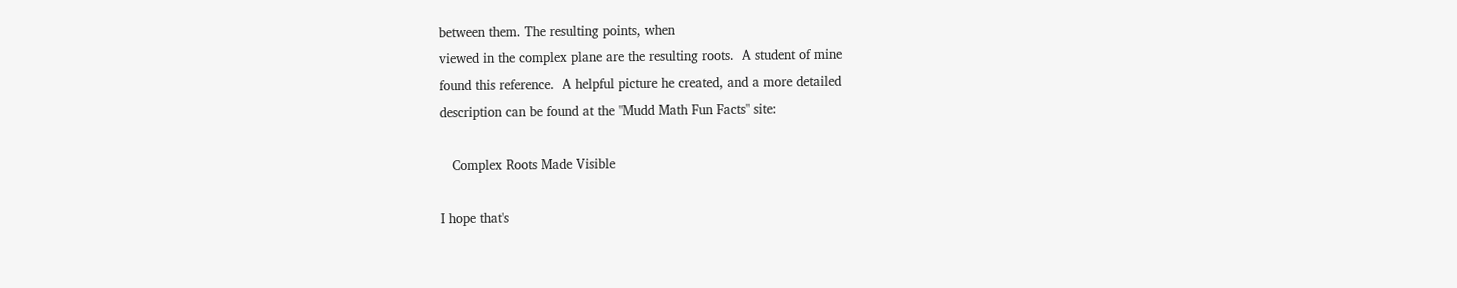between them. The resulting points, when
viewed in the complex plane are the resulting roots.  A student of mine
found this reference.  A helpful picture he created, and a more detailed
description can be found at the "Mudd Math Fun Facts" site:

   Complex Roots Made Visible

I hope that's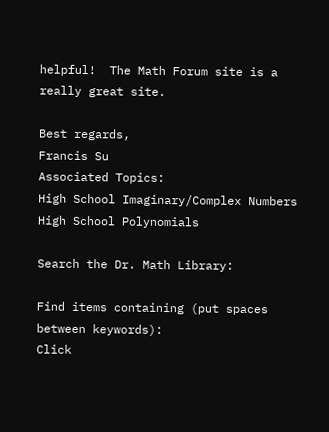helpful!  The Math Forum site is a really great site.

Best regards,
Francis Su
Associated Topics:
High School Imaginary/Complex Numbers
High School Polynomials

Search the Dr. Math Library:

Find items containing (put spaces between keywords):
Click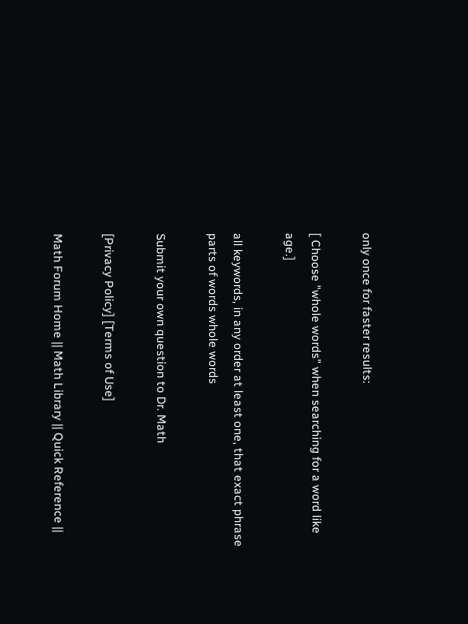only once for faster results:

[ Choose "whole words" when searching for a word like age.]

all keywords, in any order at least one, that exact phrase
parts of words whole words

Submit your own question to Dr. Math

[Privacy Policy] [Terms of Use]

Math Forum Home || Math Library || Quick Reference ||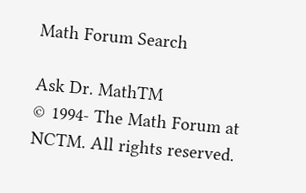Math Forum Search

Ask Dr. MathTM
© 1994- The Math Forum at NCTM. All rights reserved.